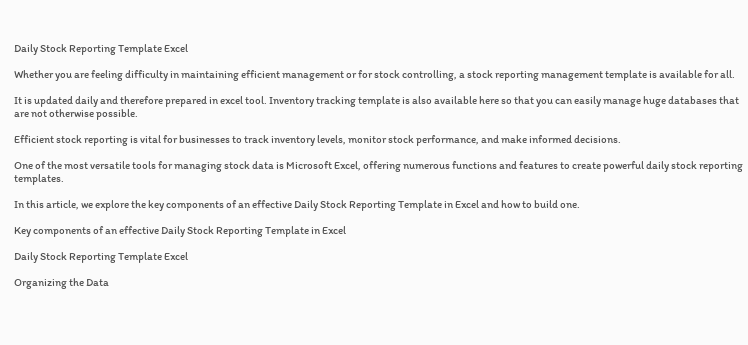Daily Stock Reporting Template Excel

Whether you are feeling difficulty in maintaining efficient management or for stock controlling, a stock reporting management template is available for all.

It is updated daily and therefore prepared in excel tool. Inventory tracking template is also available here so that you can easily manage huge databases that are not otherwise possible.

Efficient stock reporting is vital for businesses to track inventory levels, monitor stock performance, and make informed decisions.

One of the most versatile tools for managing stock data is Microsoft Excel, offering numerous functions and features to create powerful daily stock reporting templates.

In this article, we explore the key components of an effective Daily Stock Reporting Template in Excel and how to build one.

Key components of an effective Daily Stock Reporting Template in Excel

Daily Stock Reporting Template Excel

Organizing the Data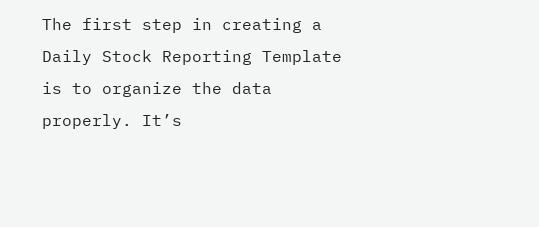The first step in creating a Daily Stock Reporting Template is to organize the data properly. It’s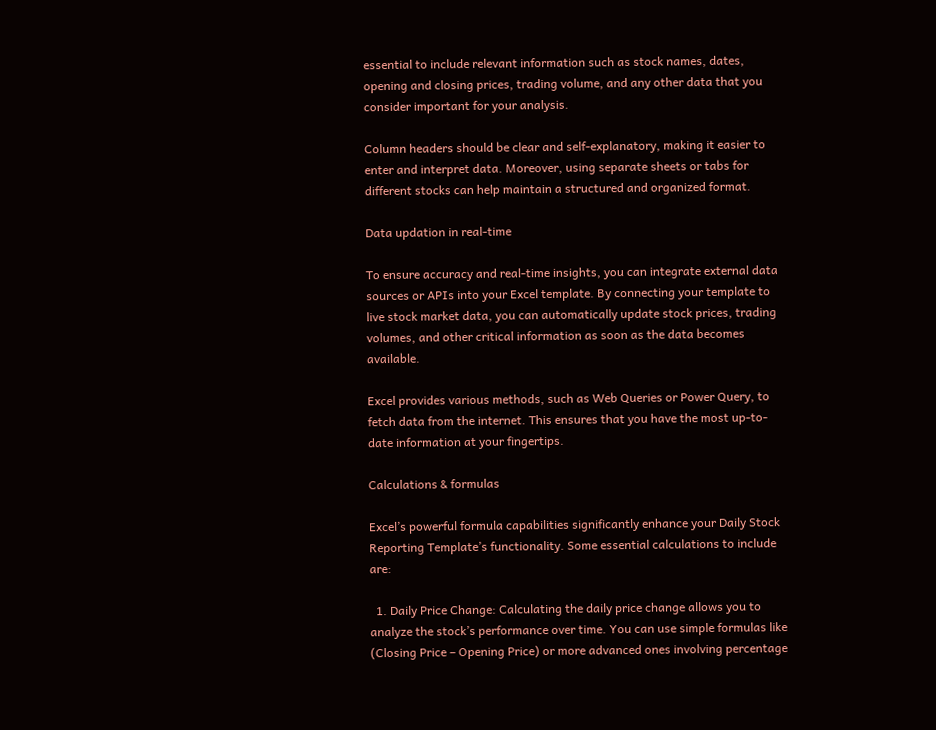essential to include relevant information such as stock names, dates, opening and closing prices, trading volume, and any other data that you consider important for your analysis.

Column headers should be clear and self-explanatory, making it easier to enter and interpret data. Moreover, using separate sheets or tabs for different stocks can help maintain a structured and organized format.

Data updation in real-time

To ensure accuracy and real-time insights, you can integrate external data sources or APIs into your Excel template. By connecting your template to live stock market data, you can automatically update stock prices, trading volumes, and other critical information as soon as the data becomes available.

Excel provides various methods, such as Web Queries or Power Query, to fetch data from the internet. This ensures that you have the most up-to-date information at your fingertips.

Calculations & formulas

Excel’s powerful formula capabilities significantly enhance your Daily Stock Reporting Template’s functionality. Some essential calculations to include are:

  1. Daily Price Change: Calculating the daily price change allows you to analyze the stock’s performance over time. You can use simple formulas like (Closing Price – Opening Price) or more advanced ones involving percentage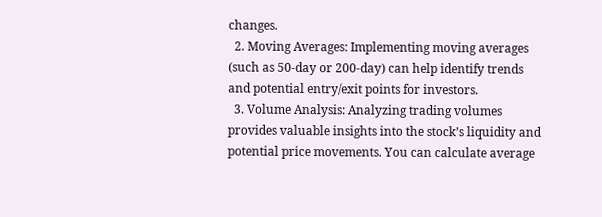changes.
  2. Moving Averages: Implementing moving averages (such as 50-day or 200-day) can help identify trends and potential entry/exit points for investors.
  3. Volume Analysis: Analyzing trading volumes provides valuable insights into the stock’s liquidity and potential price movements. You can calculate average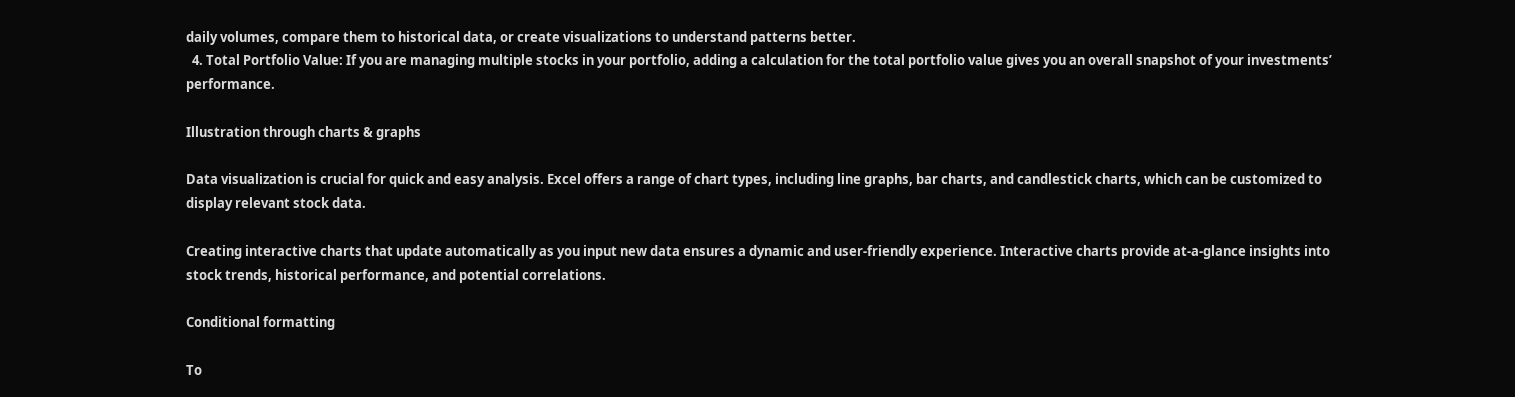daily volumes, compare them to historical data, or create visualizations to understand patterns better.
  4. Total Portfolio Value: If you are managing multiple stocks in your portfolio, adding a calculation for the total portfolio value gives you an overall snapshot of your investments’ performance.

Illustration through charts & graphs

Data visualization is crucial for quick and easy analysis. Excel offers a range of chart types, including line graphs, bar charts, and candlestick charts, which can be customized to display relevant stock data.

Creating interactive charts that update automatically as you input new data ensures a dynamic and user-friendly experience. Interactive charts provide at-a-glance insights into stock trends, historical performance, and potential correlations.

Conditional formatting

To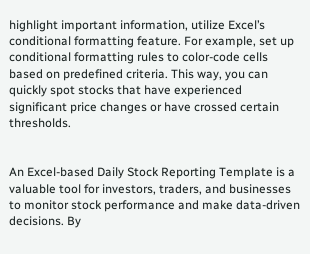highlight important information, utilize Excel’s conditional formatting feature. For example, set up conditional formatting rules to color-code cells based on predefined criteria. This way, you can quickly spot stocks that have experienced significant price changes or have crossed certain thresholds.


An Excel-based Daily Stock Reporting Template is a valuable tool for investors, traders, and businesses to monitor stock performance and make data-driven decisions. By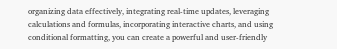organizing data effectively, integrating real-time updates, leveraging calculations and formulas, incorporating interactive charts, and using conditional formatting, you can create a powerful and user-friendly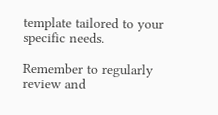template tailored to your specific needs.

Remember to regularly review and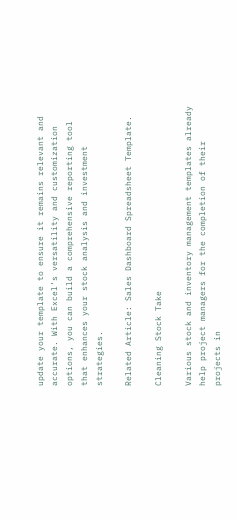update your template to ensure it remains relevant and accurate. With Excel’s versatility and customization options, you can build a comprehensive reporting tool that enhances your stock analysis and investment strategies.

Related Article: Sales Dashboard Spreadsheet Template.

Cleaning Stock Take

Various stock and inventory management templates already help project managers for the completion of their projects in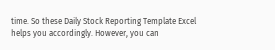time. So these Daily Stock Reporting Template Excel helps you accordingly. However, you can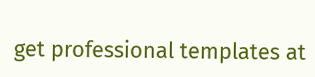get professional templates at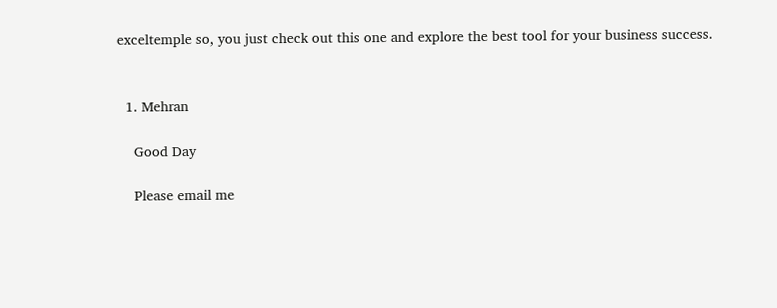exceltemple so, you just check out this one and explore the best tool for your business success.


  1. Mehran

    Good Day

    Please email me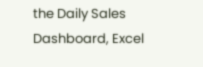the Daily Sales Dashboard, Excel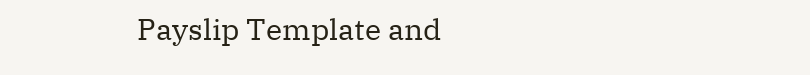Payslip Template and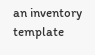an inventory template